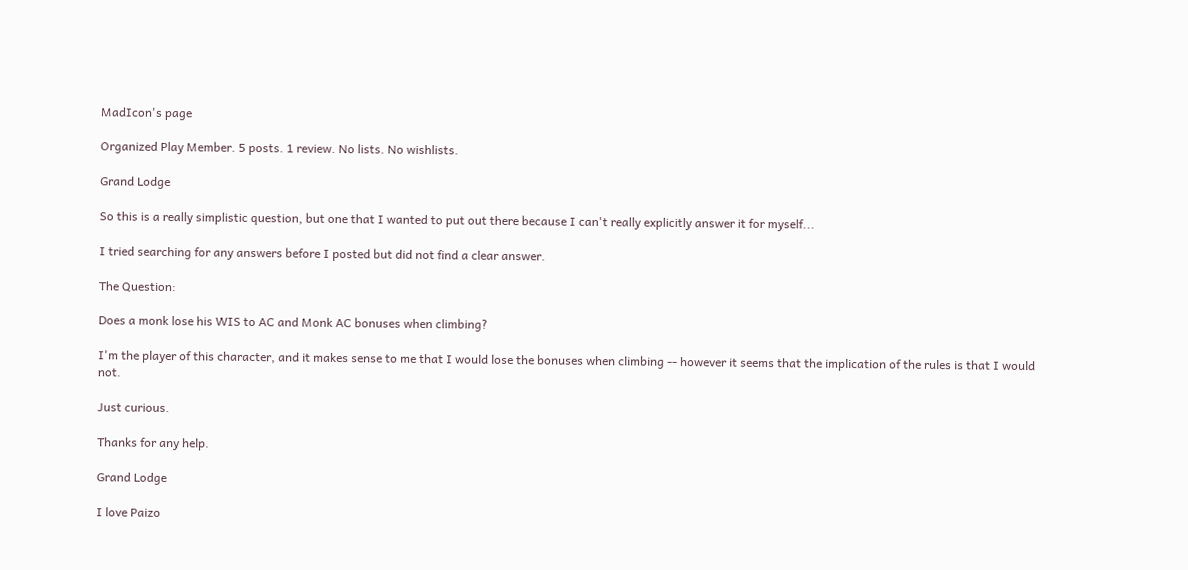MadIcon's page

Organized Play Member. 5 posts. 1 review. No lists. No wishlists.

Grand Lodge

So this is a really simplistic question, but one that I wanted to put out there because I can't really explicitly answer it for myself...

I tried searching for any answers before I posted but did not find a clear answer.

The Question:

Does a monk lose his WIS to AC and Monk AC bonuses when climbing?

I'm the player of this character, and it makes sense to me that I would lose the bonuses when climbing -- however it seems that the implication of the rules is that I would not.

Just curious.

Thanks for any help.

Grand Lodge

I love Paizo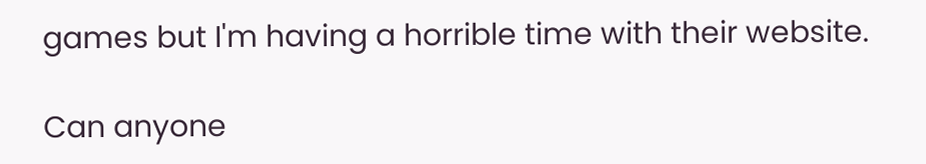games but I'm having a horrible time with their website.

Can anyone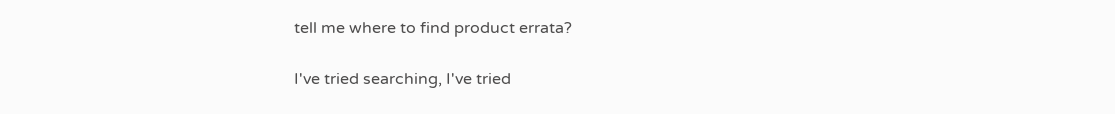tell me where to find product errata?

I've tried searching, I've tried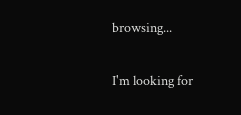browsing...

I'm looking for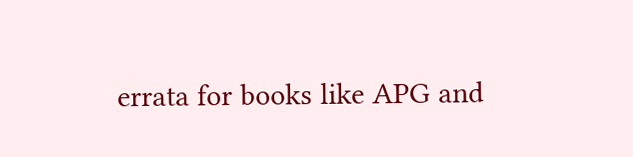errata for books like APG and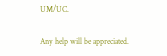UM/UC.

Any help will be appreciated.